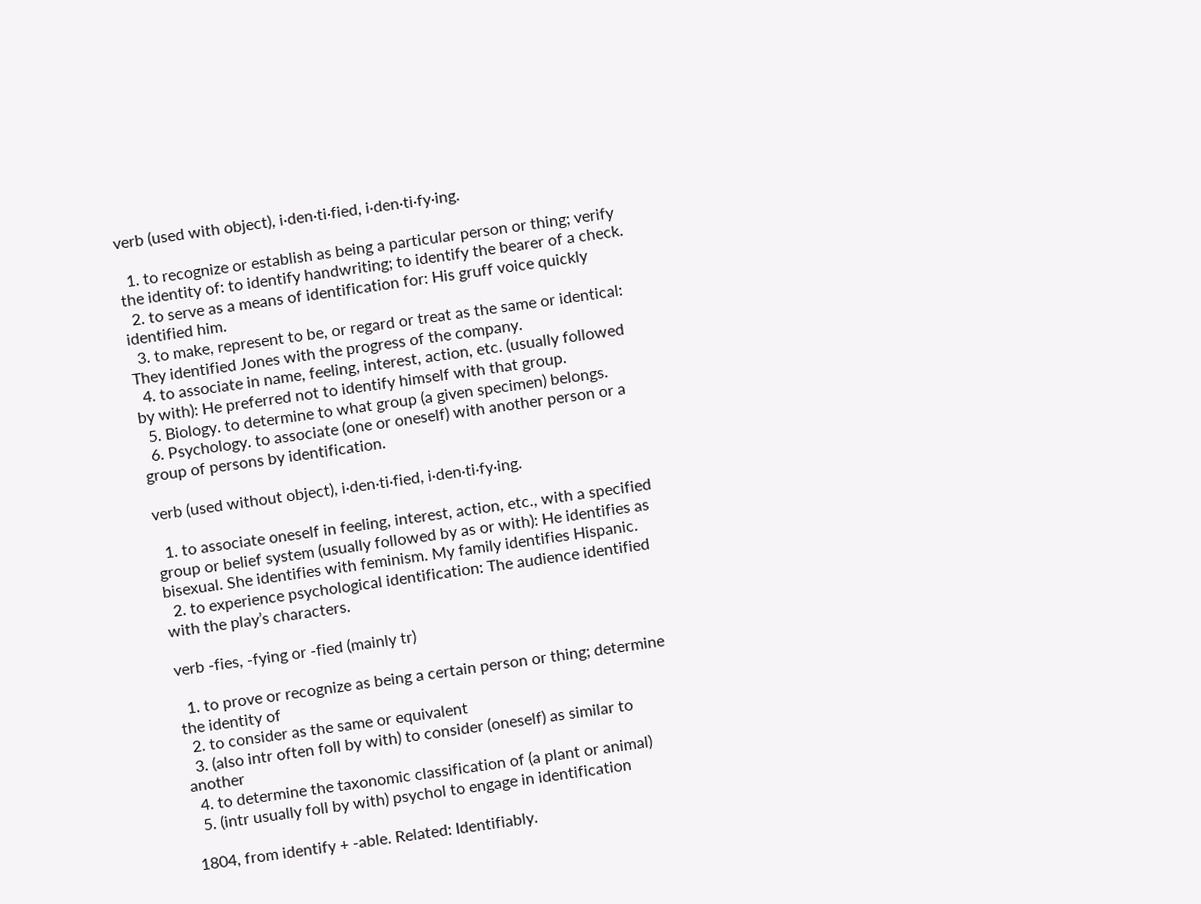verb (used with object), i·den·ti·fied, i·den·ti·fy·ing.

  1. to recognize or establish as being a particular person or thing; verify the identity of: to identify handwriting; to identify the bearer of a check.
  2. to serve as a means of identification for: His gruff voice quickly identified him.
  3. to make, represent to be, or regard or treat as the same or identical: They identified Jones with the progress of the company.
  4. to associate in name, feeling, interest, action, etc. (usually followed by with): He preferred not to identify himself with that group.
  5. Biology. to determine to what group (a given specimen) belongs.
  6. Psychology. to associate (one or oneself) with another person or a group of persons by identification.

verb (used without object), i·den·ti·fied, i·den·ti·fy·ing.

  1. to associate oneself in feeling, interest, action, etc., with a specified group or belief system (usually followed by as or with): He identifies as bisexual. She identifies with feminism. My family identifies Hispanic.
  2. to experience psychological identification: The audience identified with the play’s characters.

verb -fies, -fying or -fied (mainly tr)

  1. to prove or recognize as being a certain person or thing; determine the identity of
  2. to consider as the same or equivalent
  3. (also intr often foll by with) to consider (oneself) as similar to another
  4. to determine the taxonomic classification of (a plant or animal)
  5. (intr usually foll by with) psychol to engage in identification

1804, from identify + -able. Related: Identifiably.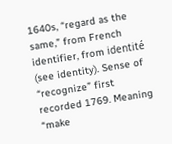1640s, “regard as the same,” from French identifier, from identité (see identity). Sense of “recognize” first recorded 1769. Meaning “make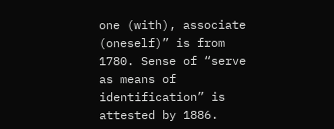one (with), associate (oneself)” is from 1780. Sense of “serve as means of identification” is attested by 1886.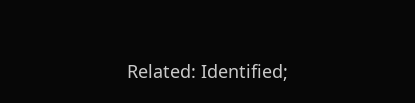Related: Identified;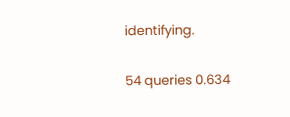identifying.

54 queries 0.634